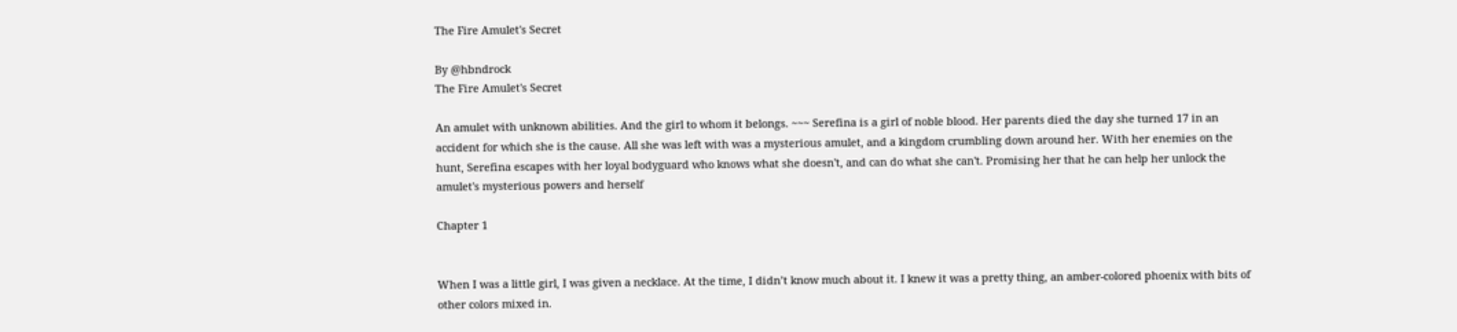The Fire Amulet's Secret

By @hbndrock
The Fire Amulet's Secret

An amulet with unknown abilities. And the girl to whom it belongs. ~~~ Serefina is a girl of noble blood. Her parents died the day she turned 17 in an accident for which she is the cause. All she was left with was a mysterious amulet, and a kingdom crumbling down around her. With her enemies on the hunt, Serefina escapes with her loyal bodyguard who knows what she doesn't, and can do what she can't. Promising her that he can help her unlock the amulet's mysterious powers and herself

Chapter 1


When I was a little girl, I was given a necklace. At the time, I didn’t know much about it. I knew it was a pretty thing, an amber-colored phoenix with bits of other colors mixed in.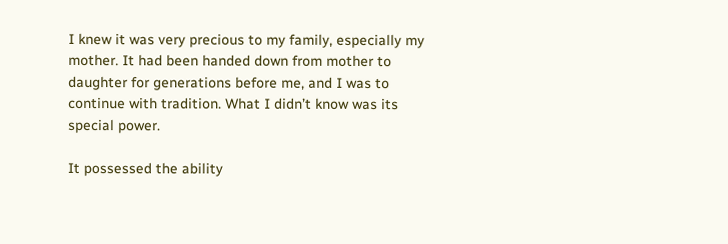I knew it was very precious to my family, especially my mother. It had been handed down from mother to daughter for generations before me, and I was to continue with tradition. What I didn’t know was its special power.

It possessed the ability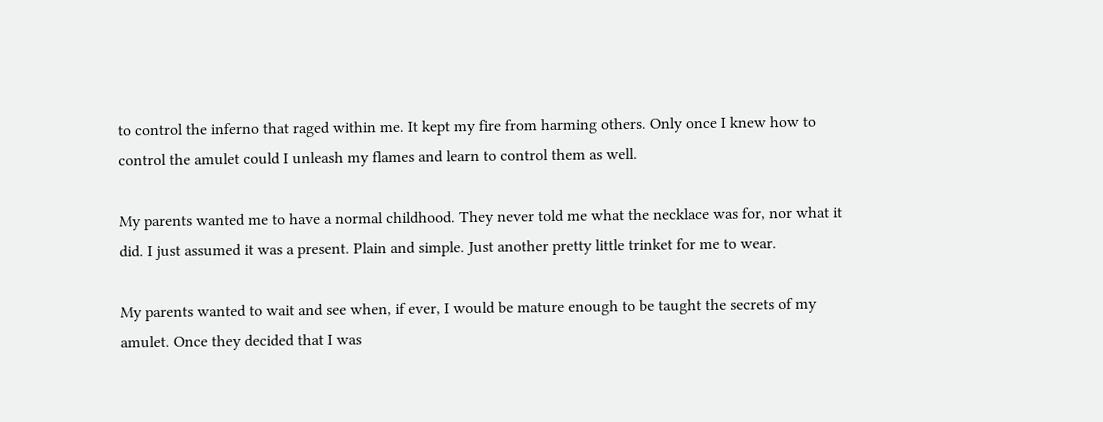to control the inferno that raged within me. It kept my fire from harming others. Only once I knew how to control the amulet could I unleash my flames and learn to control them as well.

My parents wanted me to have a normal childhood. They never told me what the necklace was for, nor what it did. I just assumed it was a present. Plain and simple. Just another pretty little trinket for me to wear.

My parents wanted to wait and see when, if ever, I would be mature enough to be taught the secrets of my amulet. Once they decided that I was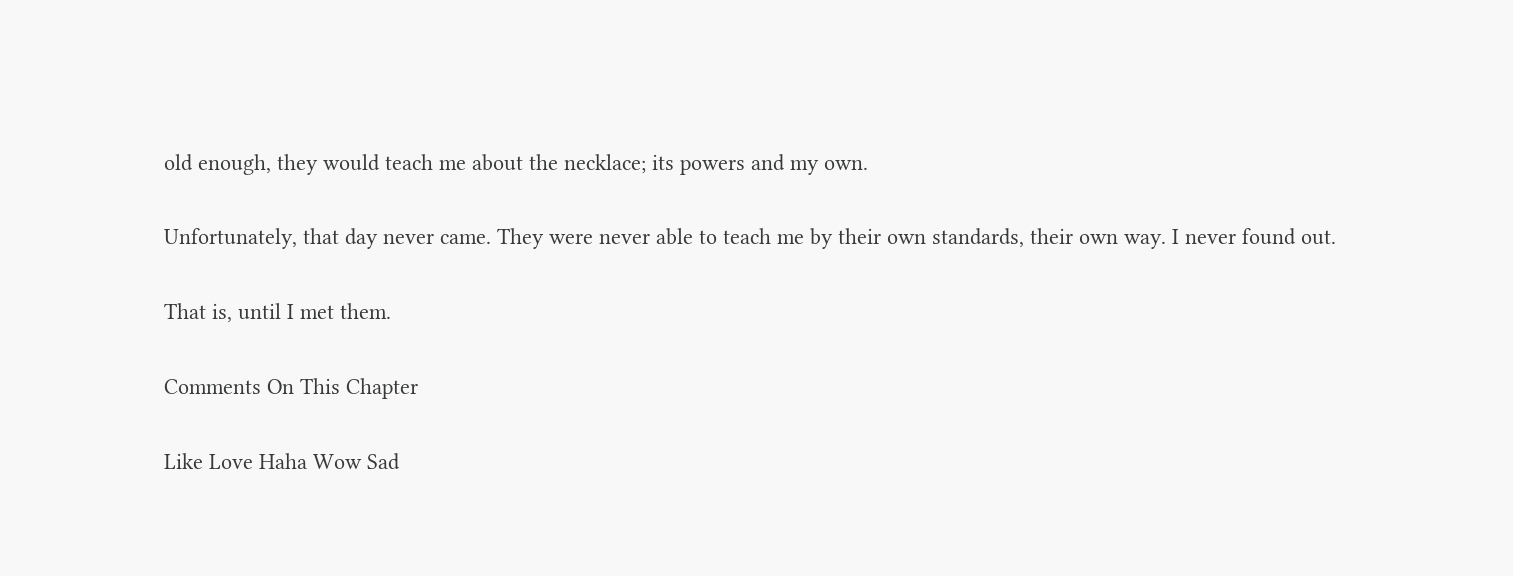old enough, they would teach me about the necklace; its powers and my own.

Unfortunately, that day never came. They were never able to teach me by their own standards, their own way. I never found out.

That is, until I met them.

Comments On This Chapter

Like Love Haha Wow Sad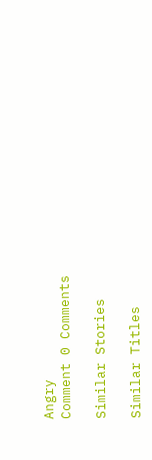Angry
Comment 0 Comments

Similar Stories

Similar Titles